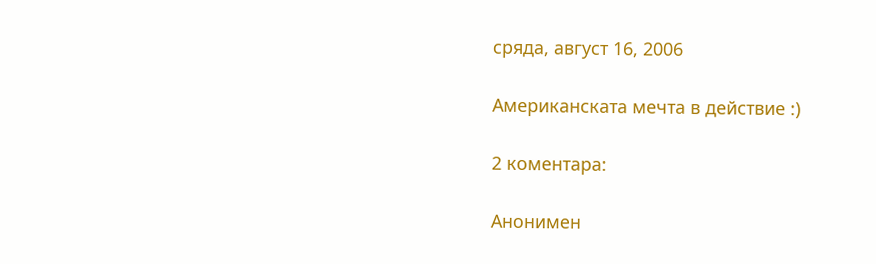сряда, август 16, 2006

Американската мечта в действие :)

2 коментара:

Анонимен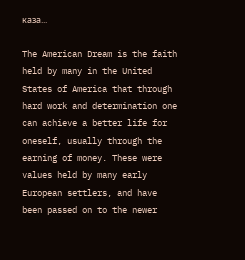каза...

The American Dream is the faith held by many in the United States of America that through hard work and determination one can achieve a better life for oneself, usually through the earning of money. These were values held by many early European settlers, and have been passed on to the newer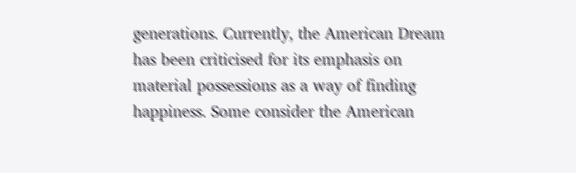generations. Currently, the American Dream has been criticised for its emphasis on material possessions as a way of finding happiness. Some consider the American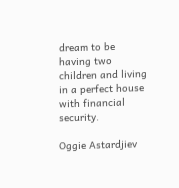dream to be having two children and living in a perfect house with financial security.

Oggie Astardjiev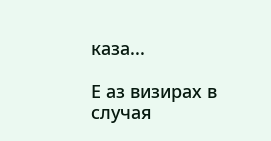каза...

Е аз визирах в случая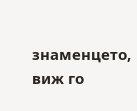знаменцето, виж го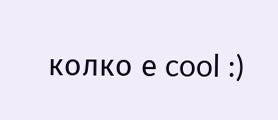колко е cool :)